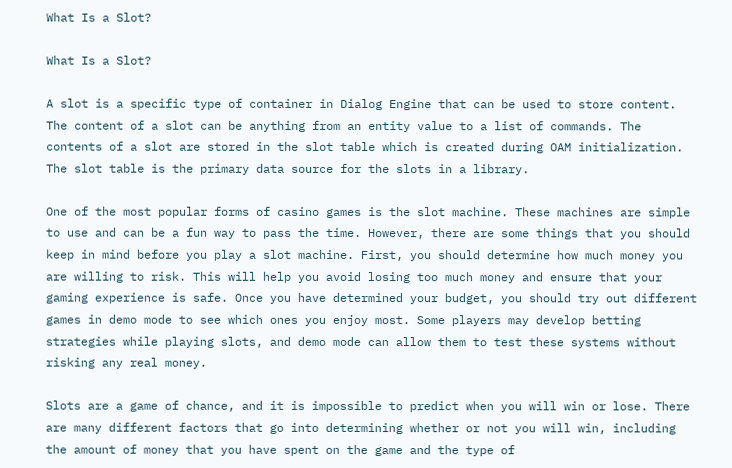What Is a Slot?

What Is a Slot?

A slot is a specific type of container in Dialog Engine that can be used to store content. The content of a slot can be anything from an entity value to a list of commands. The contents of a slot are stored in the slot table which is created during OAM initialization. The slot table is the primary data source for the slots in a library.

One of the most popular forms of casino games is the slot machine. These machines are simple to use and can be a fun way to pass the time. However, there are some things that you should keep in mind before you play a slot machine. First, you should determine how much money you are willing to risk. This will help you avoid losing too much money and ensure that your gaming experience is safe. Once you have determined your budget, you should try out different games in demo mode to see which ones you enjoy most. Some players may develop betting strategies while playing slots, and demo mode can allow them to test these systems without risking any real money.

Slots are a game of chance, and it is impossible to predict when you will win or lose. There are many different factors that go into determining whether or not you will win, including the amount of money that you have spent on the game and the type of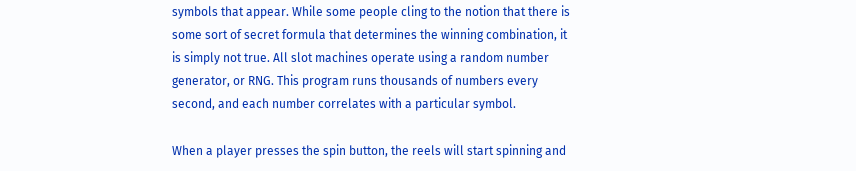symbols that appear. While some people cling to the notion that there is some sort of secret formula that determines the winning combination, it is simply not true. All slot machines operate using a random number generator, or RNG. This program runs thousands of numbers every second, and each number correlates with a particular symbol.

When a player presses the spin button, the reels will start spinning and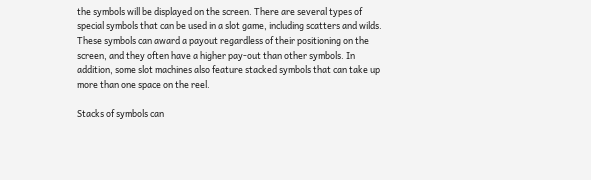the symbols will be displayed on the screen. There are several types of special symbols that can be used in a slot game, including scatters and wilds. These symbols can award a payout regardless of their positioning on the screen, and they often have a higher pay-out than other symbols. In addition, some slot machines also feature stacked symbols that can take up more than one space on the reel.

Stacks of symbols can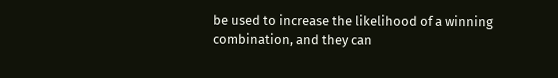be used to increase the likelihood of a winning combination, and they can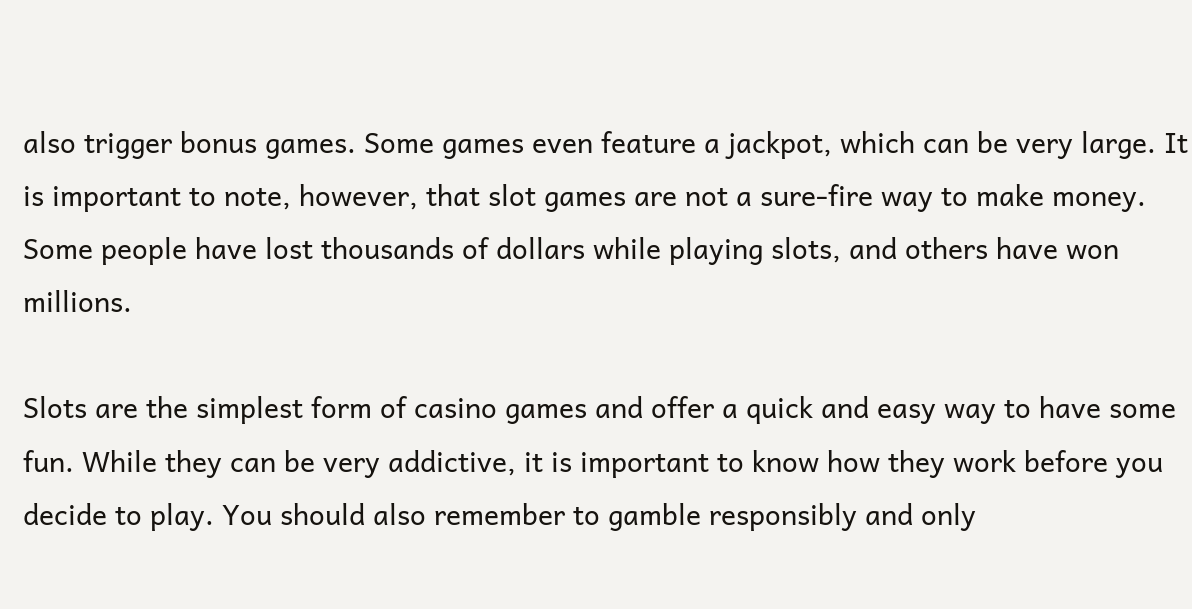also trigger bonus games. Some games even feature a jackpot, which can be very large. It is important to note, however, that slot games are not a sure-fire way to make money. Some people have lost thousands of dollars while playing slots, and others have won millions.

Slots are the simplest form of casino games and offer a quick and easy way to have some fun. While they can be very addictive, it is important to know how they work before you decide to play. You should also remember to gamble responsibly and only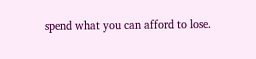spend what you can afford to lose.